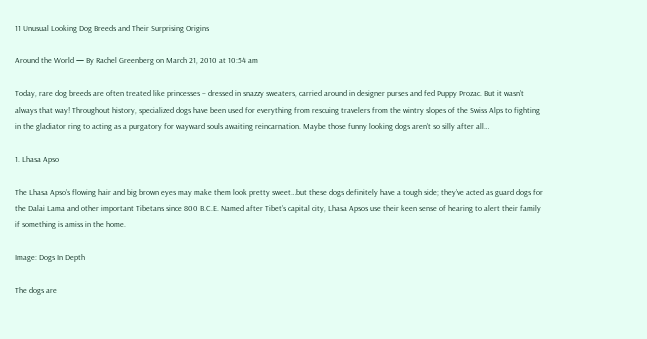11 Unusual Looking Dog Breeds and Their Surprising Origins

Around the World — By Rachel Greenberg on March 21, 2010 at 10:54 am

Today, rare dog breeds are often treated like princesses – dressed in snazzy sweaters, carried around in designer purses and fed Puppy Prozac. But it wasn’t always that way! Throughout history, specialized dogs have been used for everything from rescuing travelers from the wintry slopes of the Swiss Alps to fighting in the gladiator ring to acting as a purgatory for wayward souls awaiting reincarnation. Maybe those funny looking dogs aren’t so silly after all…

1. Lhasa Apso

The Lhasa Apso’s flowing hair and big brown eyes may make them look pretty sweet…but these dogs definitely have a tough side; they’ve acted as guard dogs for the Dalai Lama and other important Tibetans since 800 B.C.E. Named after Tibet’s capital city, Lhasa Apsos use their keen sense of hearing to alert their family if something is amiss in the home.

Image: Dogs In Depth

The dogs are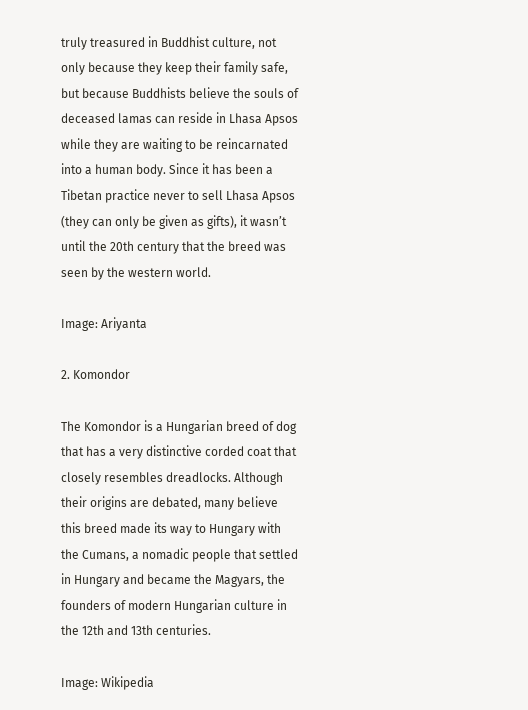truly treasured in Buddhist culture, not only because they keep their family safe, but because Buddhists believe the souls of deceased lamas can reside in Lhasa Apsos while they are waiting to be reincarnated into a human body. Since it has been a Tibetan practice never to sell Lhasa Apsos (they can only be given as gifts), it wasn’t until the 20th century that the breed was seen by the western world.

Image: Ariyanta

2. Komondor

The Komondor is a Hungarian breed of dog that has a very distinctive corded coat that closely resembles dreadlocks. Although their origins are debated, many believe this breed made its way to Hungary with the Cumans, a nomadic people that settled in Hungary and became the Magyars, the founders of modern Hungarian culture in the 12th and 13th centuries.

Image: Wikipedia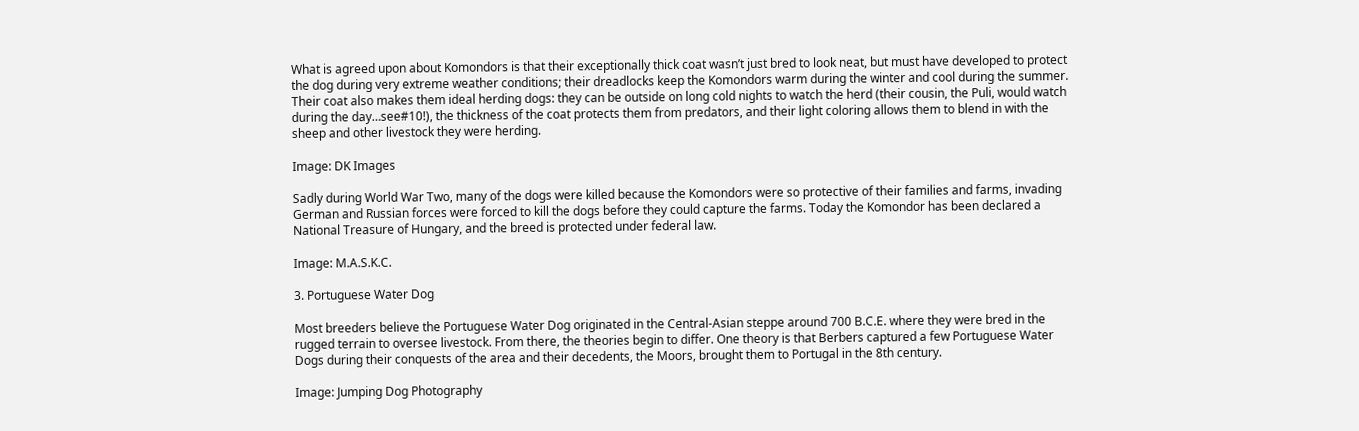What is agreed upon about Komondors is that their exceptionally thick coat wasn’t just bred to look neat, but must have developed to protect the dog during very extreme weather conditions; their dreadlocks keep the Komondors warm during the winter and cool during the summer. Their coat also makes them ideal herding dogs: they can be outside on long cold nights to watch the herd (their cousin, the Puli, would watch during the day…see#10!), the thickness of the coat protects them from predators, and their light coloring allows them to blend in with the sheep and other livestock they were herding.

Image: DK Images

Sadly during World War Two, many of the dogs were killed because the Komondors were so protective of their families and farms, invading German and Russian forces were forced to kill the dogs before they could capture the farms. Today the Komondor has been declared a National Treasure of Hungary, and the breed is protected under federal law.

Image: M.A.S.K.C.

3. Portuguese Water Dog

Most breeders believe the Portuguese Water Dog originated in the Central-Asian steppe around 700 B.C.E. where they were bred in the rugged terrain to oversee livestock. From there, the theories begin to differ. One theory is that Berbers captured a few Portuguese Water Dogs during their conquests of the area and their decedents, the Moors, brought them to Portugal in the 8th century.

Image: Jumping Dog Photography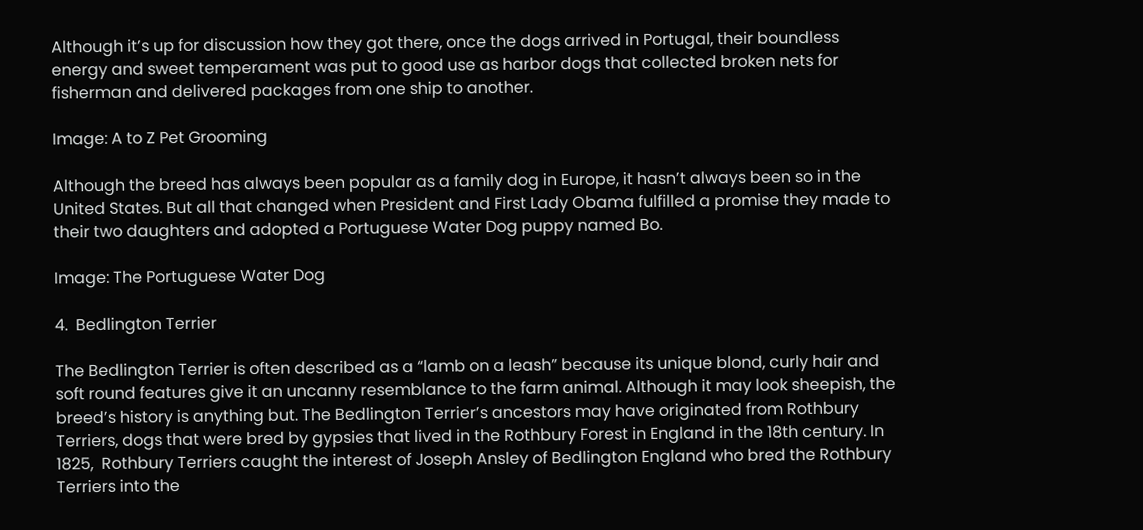Although it’s up for discussion how they got there, once the dogs arrived in Portugal, their boundless energy and sweet temperament was put to good use as harbor dogs that collected broken nets for fisherman and delivered packages from one ship to another.

Image: A to Z Pet Grooming

Although the breed has always been popular as a family dog in Europe, it hasn’t always been so in the United States. But all that changed when President and First Lady Obama fulfilled a promise they made to their two daughters and adopted a Portuguese Water Dog puppy named Bo.

Image: The Portuguese Water Dog

4.  Bedlington Terrier

The Bedlington Terrier is often described as a “lamb on a leash” because its unique blond, curly hair and soft round features give it an uncanny resemblance to the farm animal. Although it may look sheepish, the breed’s history is anything but. The Bedlington Terrier’s ancestors may have originated from Rothbury Terriers, dogs that were bred by gypsies that lived in the Rothbury Forest in England in the 18th century. In 1825,  Rothbury Terriers caught the interest of Joseph Ansley of Bedlington England who bred the Rothbury Terriers into the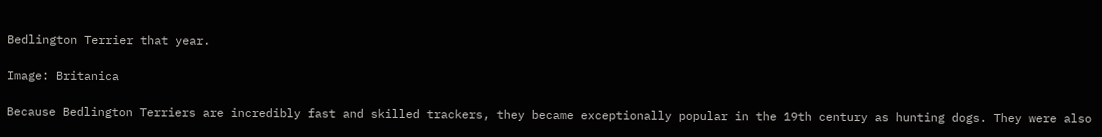Bedlington Terrier that year.

Image: Britanica

Because Bedlington Terriers are incredibly fast and skilled trackers, they became exceptionally popular in the 19th century as hunting dogs. They were also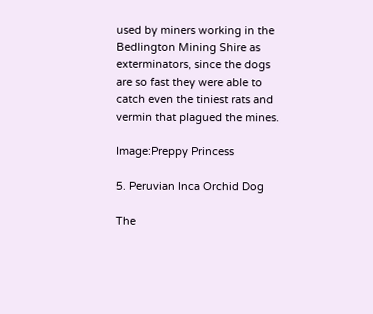used by miners working in the Bedlington Mining Shire as exterminators, since the dogs are so fast they were able to catch even the tiniest rats and vermin that plagued the mines.

Image:Preppy Princess

5. Peruvian Inca Orchid Dog

The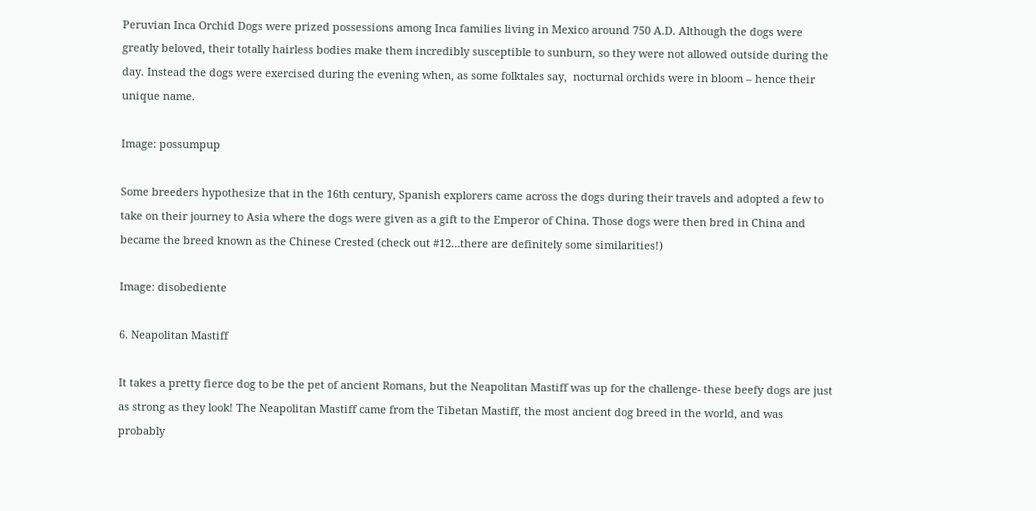Peruvian Inca Orchid Dogs were prized possessions among Inca families living in Mexico around 750 A.D. Although the dogs were greatly beloved, their totally hairless bodies make them incredibly susceptible to sunburn, so they were not allowed outside during the day. Instead the dogs were exercised during the evening when, as some folktales say,  nocturnal orchids were in bloom – hence their unique name.

Image: possumpup

Some breeders hypothesize that in the 16th century, Spanish explorers came across the dogs during their travels and adopted a few to take on their journey to Asia where the dogs were given as a gift to the Emperor of China. Those dogs were then bred in China and became the breed known as the Chinese Crested (check out #12…there are definitely some similarities!)

Image: disobediente

6. Neapolitan Mastiff

It takes a pretty fierce dog to be the pet of ancient Romans, but the Neapolitan Mastiff was up for the challenge- these beefy dogs are just as strong as they look! The Neapolitan Mastiff came from the Tibetan Mastiff, the most ancient dog breed in the world, and was probably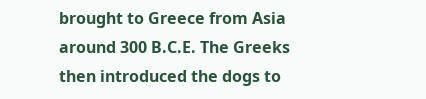brought to Greece from Asia around 300 B.C.E. The Greeks then introduced the dogs to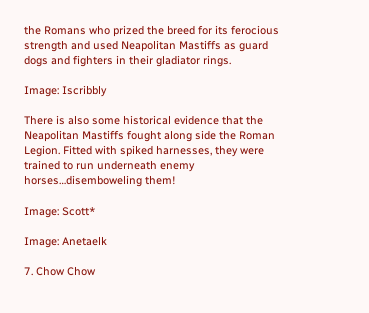the Romans who prized the breed for its ferocious strength and used Neapolitan Mastiffs as guard dogs and fighters in their gladiator rings.

Image: Iscribbly

There is also some historical evidence that the Neapolitan Mastiffs fought along side the Roman Legion. Fitted with spiked harnesses, they were trained to run underneath enemy horses…disemboweling them!

Image: Scott*

Image: Anetaelk

7. Chow Chow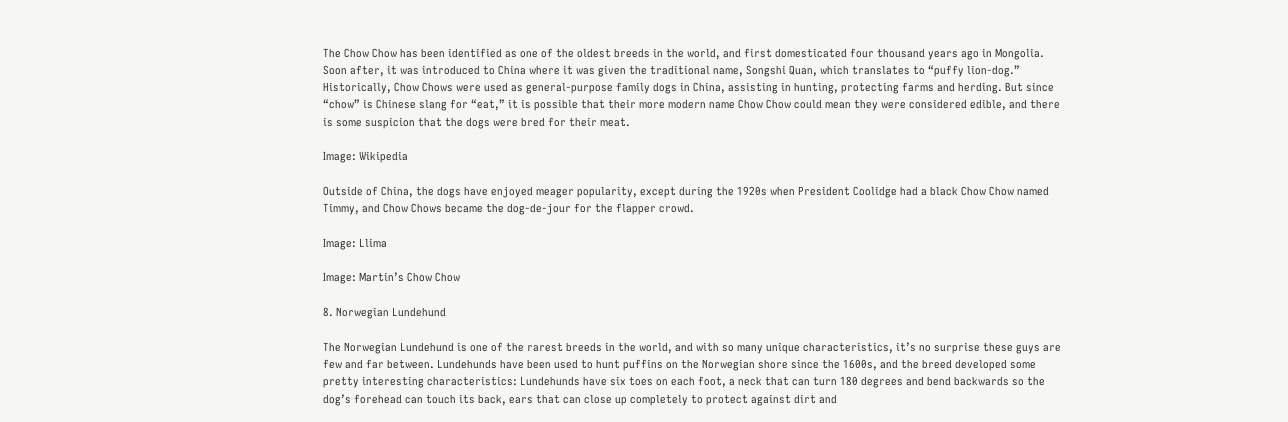The Chow Chow has been identified as one of the oldest breeds in the world, and first domesticated four thousand years ago in Mongolia. Soon after, it was introduced to China where it was given the traditional name, Songshi Quan, which translates to “puffy lion-dog.” Historically, Chow Chows were used as general-purpose family dogs in China, assisting in hunting, protecting farms and herding. But since “chow” is Chinese slang for “eat,” it is possible that their more modern name Chow Chow could mean they were considered edible, and there is some suspicion that the dogs were bred for their meat.

Image: Wikipedia

Outside of China, the dogs have enjoyed meager popularity, except during the 1920s when President Coolidge had a black Chow Chow named Timmy, and Chow Chows became the dog-de-jour for the flapper crowd.

Image: Llima

Image: Martin’s Chow Chow

8. Norwegian Lundehund

The Norwegian Lundehund is one of the rarest breeds in the world, and with so many unique characteristics, it’s no surprise these guys are few and far between. Lundehunds have been used to hunt puffins on the Norwegian shore since the 1600s, and the breed developed some pretty interesting characteristics: Lundehunds have six toes on each foot, a neck that can turn 180 degrees and bend backwards so the dog’s forehead can touch its back, ears that can close up completely to protect against dirt and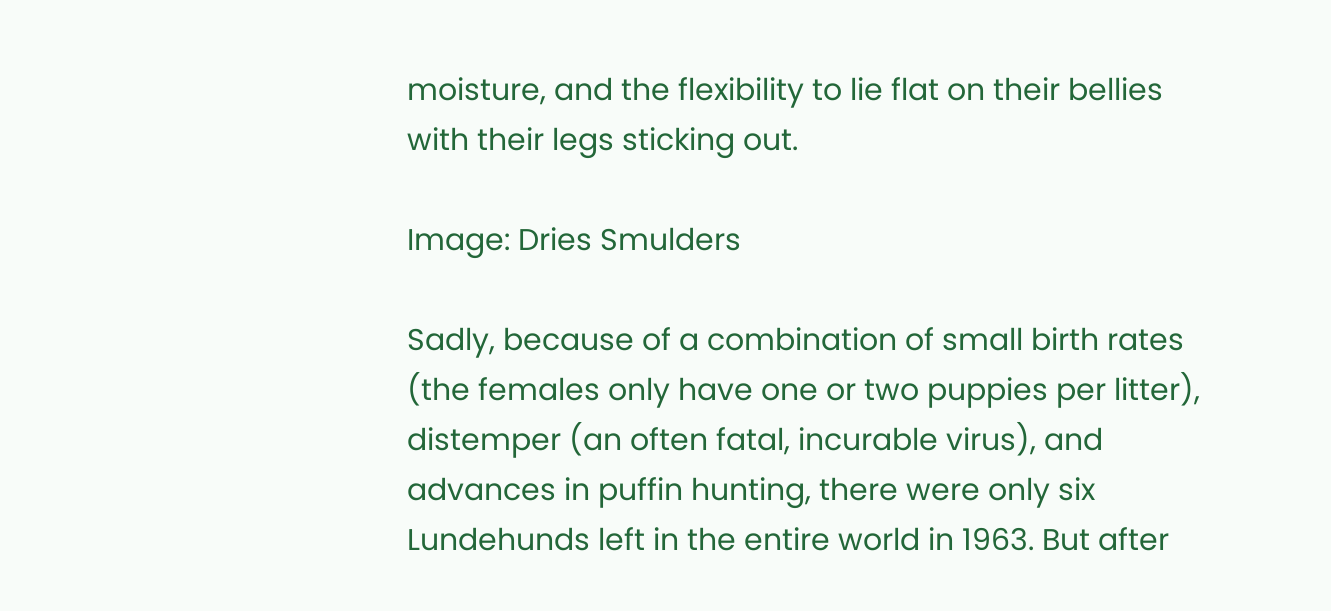moisture, and the flexibility to lie flat on their bellies with their legs sticking out.

Image: Dries Smulders

Sadly, because of a combination of small birth rates (the females only have one or two puppies per litter), distemper (an often fatal, incurable virus), and advances in puffin hunting, there were only six Lundehunds left in the entire world in 1963. But after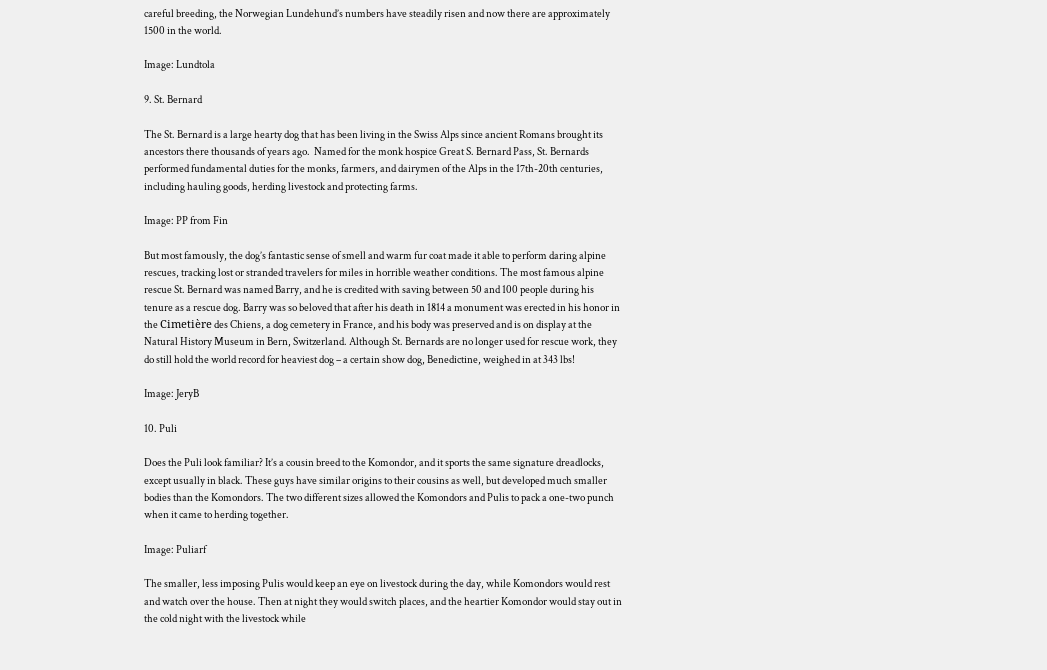careful breeding, the Norwegian Lundehund’s numbers have steadily risen and now there are approximately 1500 in the world.

Image: Lundtola

9. St. Bernard

The St. Bernard is a large hearty dog that has been living in the Swiss Alps since ancient Romans brought its ancestors there thousands of years ago.  Named for the monk hospice Great S. Bernard Pass, St. Bernards performed fundamental duties for the monks, farmers, and dairymen of the Alps in the 17th-20th centuries, including hauling goods, herding livestock and protecting farms.

Image: PP from Fin

But most famously, the dog’s fantastic sense of smell and warm fur coat made it able to perform daring alpine rescues, tracking lost or stranded travelers for miles in horrible weather conditions. The most famous alpine rescue St. Bernard was named Barry, and he is credited with saving between 50 and 100 people during his tenure as a rescue dog. Barry was so beloved that after his death in 1814 a monument was erected in his honor in the Cimetière des Chiens, a dog cemetery in France, and his body was preserved and is on display at the Natural History Museum in Bern, Switzerland. Although St. Bernards are no longer used for rescue work, they do still hold the world record for heaviest dog – a certain show dog, Benedictine, weighed in at 343 lbs!

Image: JeryB

10. Puli

Does the Puli look familiar? It’s a cousin breed to the Komondor, and it sports the same signature dreadlocks, except usually in black. These guys have similar origins to their cousins as well, but developed much smaller bodies than the Komondors. The two different sizes allowed the Komondors and Pulis to pack a one-two punch when it came to herding together.

Image: Puliarf

The smaller, less imposing Pulis would keep an eye on livestock during the day, while Komondors would rest and watch over the house. Then at night they would switch places, and the heartier Komondor would stay out in the cold night with the livestock while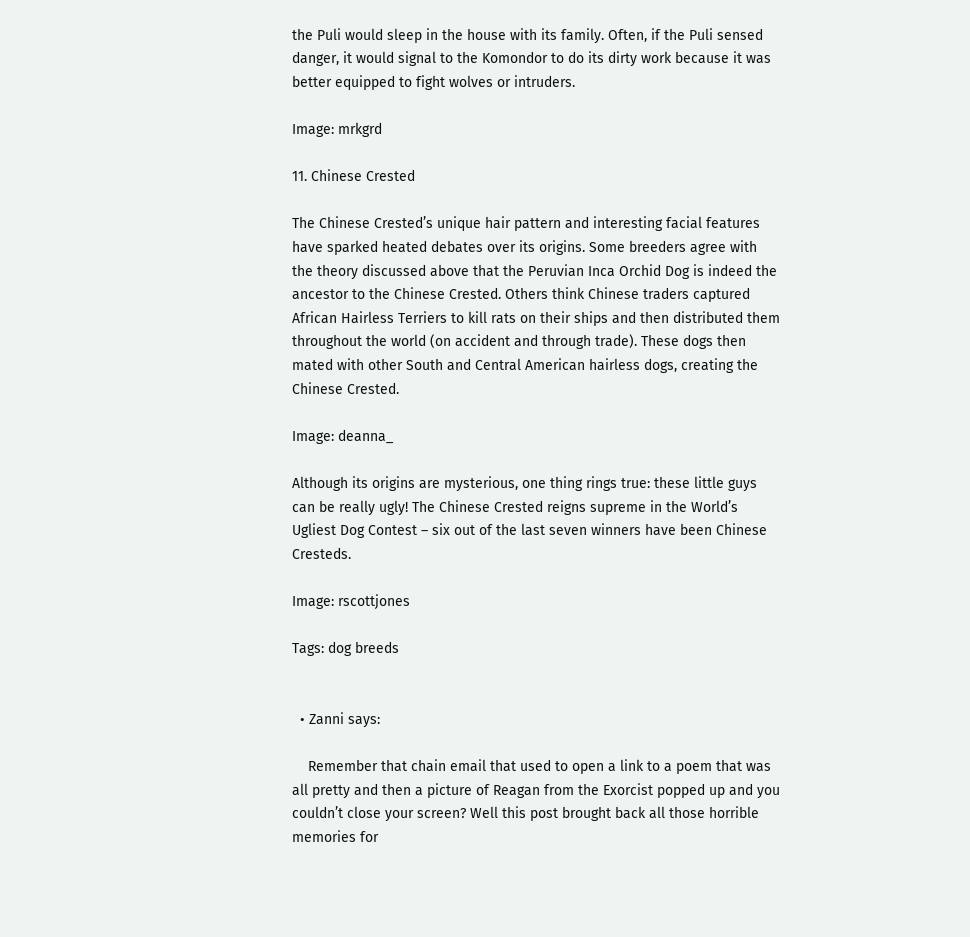the Puli would sleep in the house with its family. Often, if the Puli sensed danger, it would signal to the Komondor to do its dirty work because it was better equipped to fight wolves or intruders.

Image: mrkgrd

11. Chinese Crested

The Chinese Crested’s unique hair pattern and interesting facial features have sparked heated debates over its origins. Some breeders agree with the theory discussed above that the Peruvian Inca Orchid Dog is indeed the ancestor to the Chinese Crested. Others think Chinese traders captured African Hairless Terriers to kill rats on their ships and then distributed them throughout the world (on accident and through trade). These dogs then mated with other South and Central American hairless dogs, creating the Chinese Crested.

Image: deanna_

Although its origins are mysterious, one thing rings true: these little guys can be really ugly! The Chinese Crested reigns supreme in the World’s Ugliest Dog Contest – six out of the last seven winners have been Chinese Cresteds.

Image: rscottjones

Tags: dog breeds


  • Zanni says:

    Remember that chain email that used to open a link to a poem that was all pretty and then a picture of Reagan from the Exorcist popped up and you couldn’t close your screen? Well this post brought back all those horrible memories for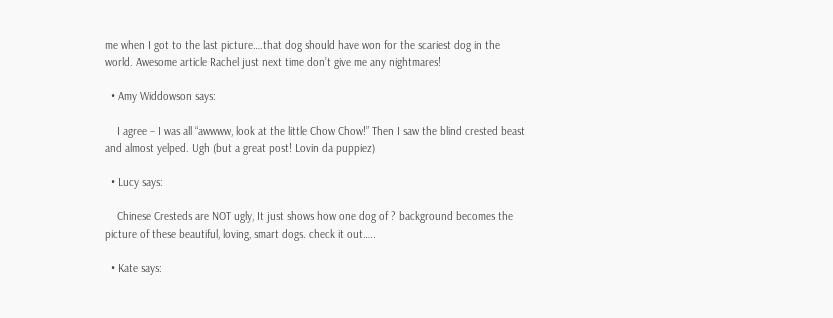me when I got to the last picture….that dog should have won for the scariest dog in the world. Awesome article Rachel just next time don’t give me any nightmares!

  • Amy Widdowson says:

    I agree – I was all “awwww, look at the little Chow Chow!” Then I saw the blind crested beast and almost yelped. Ugh (but a great post! Lovin da puppiez)

  • Lucy says:

    Chinese Cresteds are NOT ugly, It just shows how one dog of ? background becomes the picture of these beautiful, loving, smart dogs. check it out…..

  • Kate says: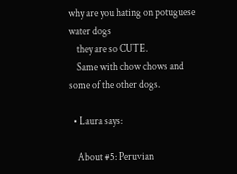why are you hating on potuguese water dogs
    they are so CUTE.
    Same with chow chows and some of the other dogs.

  • Laura says:

    About #5: Peruvian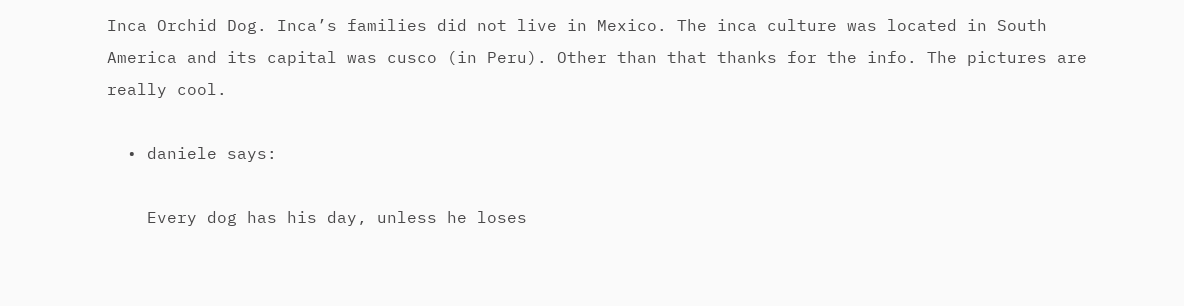Inca Orchid Dog. Inca’s families did not live in Mexico. The inca culture was located in South America and its capital was cusco (in Peru). Other than that thanks for the info. The pictures are really cool.

  • daniele says:

    Every dog has his day, unless he loses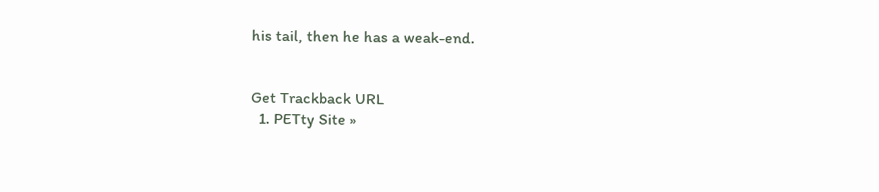his tail, then he has a weak-end.


Get Trackback URL
  1. PETty Site »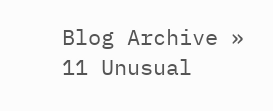Blog Archive » 11 Unusual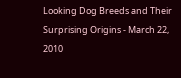Looking Dog Breeds and Their Surprising Origins - March 22, 2010